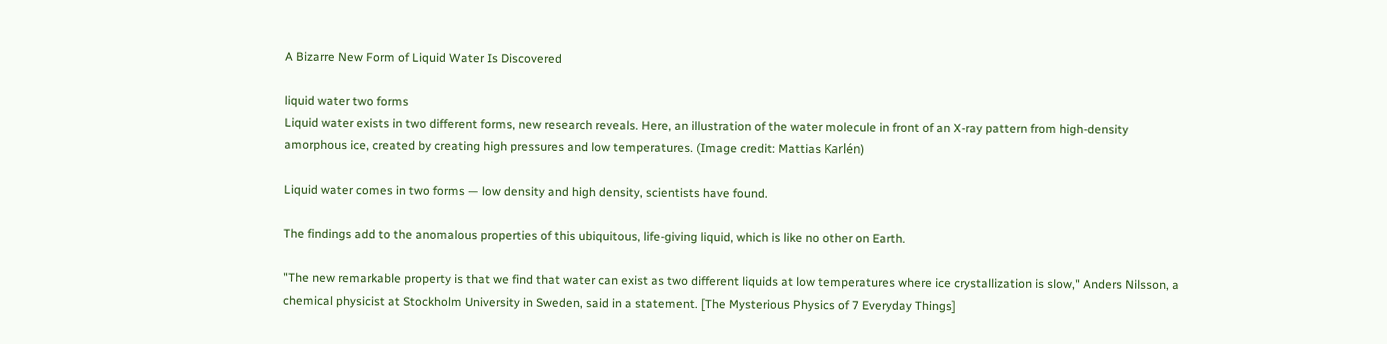A Bizarre New Form of Liquid Water Is Discovered

liquid water two forms
Liquid water exists in two different forms, new research reveals. Here, an illustration of the water molecule in front of an X-ray pattern from high-density amorphous ice, created by creating high pressures and low temperatures. (Image credit: Mattias Karlén)

Liquid water comes in two forms — low density and high density, scientists have found.

The findings add to the anomalous properties of this ubiquitous, life-giving liquid, which is like no other on Earth.

"The new remarkable property is that we find that water can exist as two different liquids at low temperatures where ice crystallization is slow," Anders Nilsson, a chemical physicist at Stockholm University in Sweden, said in a statement. [The Mysterious Physics of 7 Everyday Things]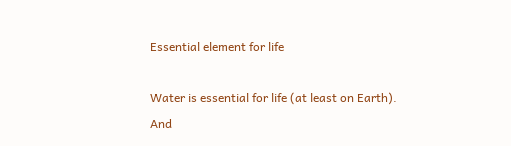Essential element for life

Water is essential for life (at least on Earth). And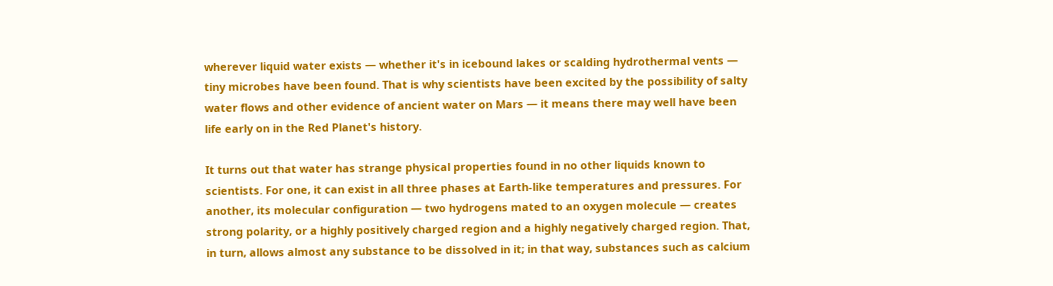wherever liquid water exists — whether it's in icebound lakes or scalding hydrothermal vents — tiny microbes have been found. That is why scientists have been excited by the possibility of salty water flows and other evidence of ancient water on Mars — it means there may well have been life early on in the Red Planet's history.

It turns out that water has strange physical properties found in no other liquids known to scientists. For one, it can exist in all three phases at Earth-like temperatures and pressures. For another, its molecular configuration — two hydrogens mated to an oxygen molecule — creates strong polarity, or a highly positively charged region and a highly negatively charged region. That, in turn, allows almost any substance to be dissolved in it; in that way, substances such as calcium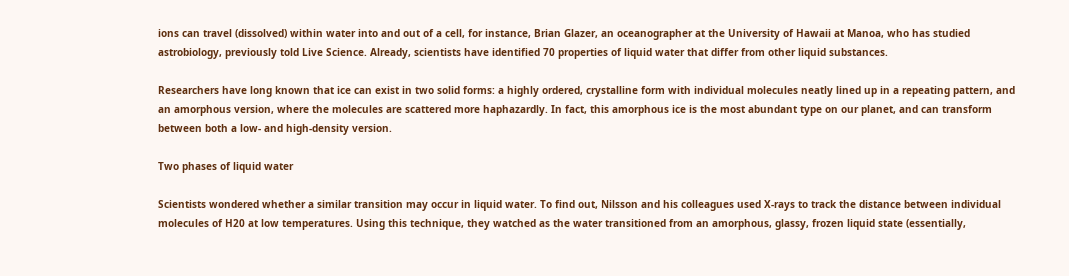ions can travel (dissolved) within water into and out of a cell, for instance, Brian Glazer, an oceanographer at the University of Hawaii at Manoa, who has studied astrobiology, previously told Live Science. Already, scientists have identified 70 properties of liquid water that differ from other liquid substances.

Researchers have long known that ice can exist in two solid forms: a highly ordered, crystalline form with individual molecules neatly lined up in a repeating pattern, and an amorphous version, where the molecules are scattered more haphazardly. In fact, this amorphous ice is the most abundant type on our planet, and can transform between both a low- and high-density version.

Two phases of liquid water

Scientists wondered whether a similar transition may occur in liquid water. To find out, Nilsson and his colleagues used X-rays to track the distance between individual molecules of H20 at low temperatures. Using this technique, they watched as the water transitioned from an amorphous, glassy, frozen liquid state (essentially,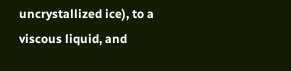uncrystallized ice), to a viscous liquid, and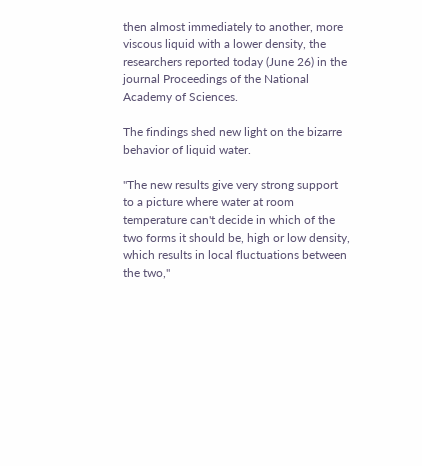then almost immediately to another, more viscous liquid with a lower density, the researchers reported today (June 26) in the journal Proceedings of the National Academy of Sciences.

The findings shed new light on the bizarre behavior of liquid water.

"The new results give very strong support to a picture where water at room temperature can't decide in which of the two forms it should be, high or low density, which results in local fluctuations between the two,"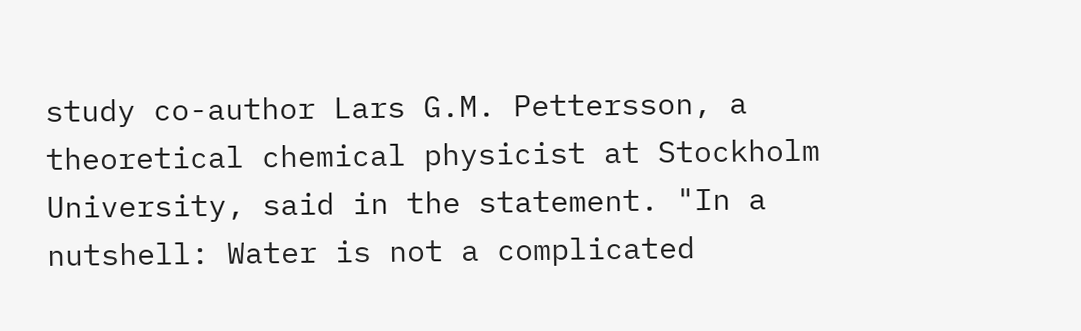study co-author Lars G.M. Pettersson, a theoretical chemical physicist at Stockholm University, said in the statement. "In a nutshell: Water is not a complicated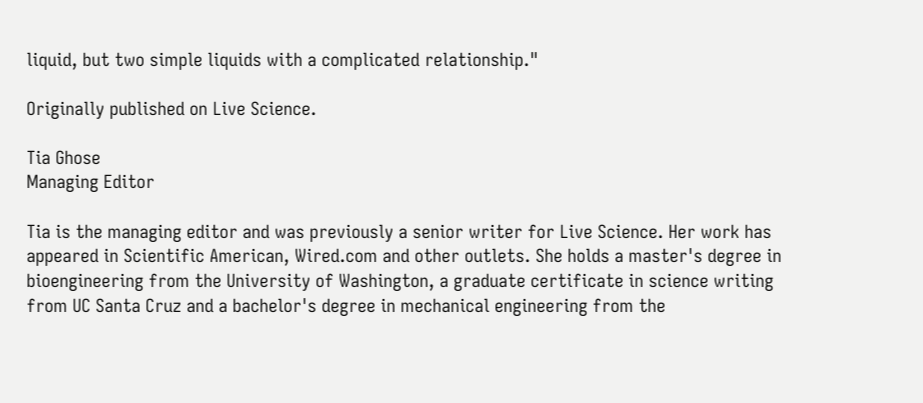liquid, but two simple liquids with a complicated relationship."

Originally published on Live Science.

Tia Ghose
Managing Editor

Tia is the managing editor and was previously a senior writer for Live Science. Her work has appeared in Scientific American, Wired.com and other outlets. She holds a master's degree in bioengineering from the University of Washington, a graduate certificate in science writing from UC Santa Cruz and a bachelor's degree in mechanical engineering from the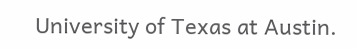University of Texas at Austin.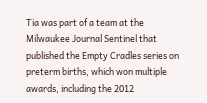Tia was part of a team at the Milwaukee Journal Sentinel that published the Empty Cradles series on preterm births, which won multiple awards, including the 2012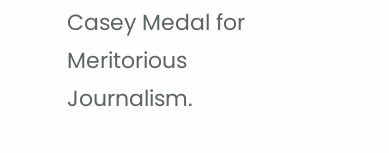Casey Medal for Meritorious Journalism.